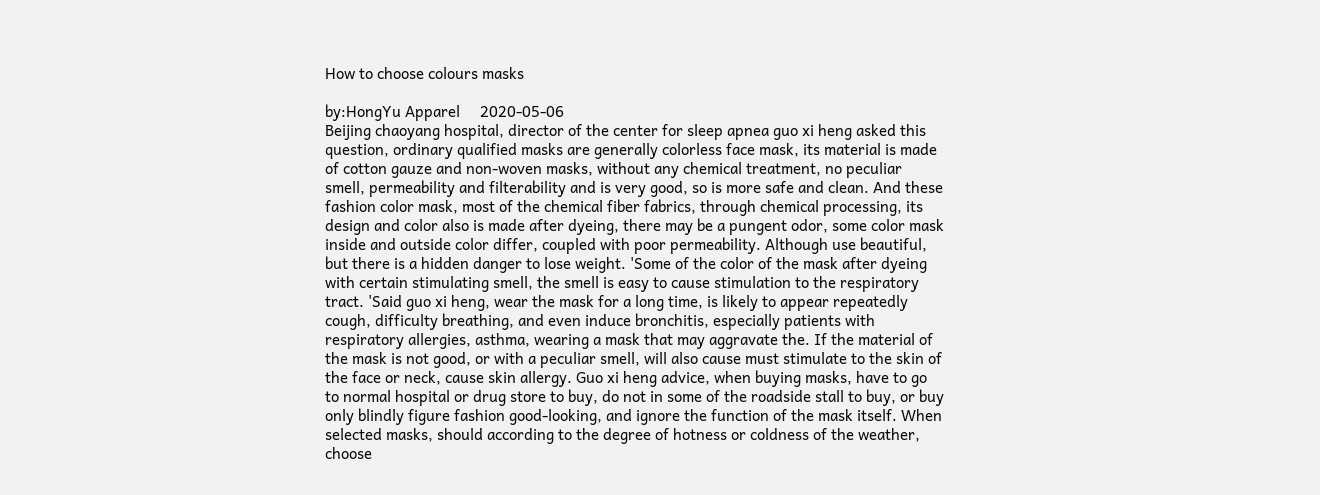How to choose colours masks

by:HongYu Apparel     2020-05-06
Beijing chaoyang hospital, director of the center for sleep apnea guo xi heng asked this question, ordinary qualified masks are generally colorless face mask, its material is made of cotton gauze and non-woven masks, without any chemical treatment, no peculiar smell, permeability and filterability and is very good, so is more safe and clean. And these fashion color mask, most of the chemical fiber fabrics, through chemical processing, its design and color also is made after dyeing, there may be a pungent odor, some color mask inside and outside color differ, coupled with poor permeability. Although use beautiful, but there is a hidden danger to lose weight. 'Some of the color of the mask after dyeing with certain stimulating smell, the smell is easy to cause stimulation to the respiratory tract. 'Said guo xi heng, wear the mask for a long time, is likely to appear repeatedly cough, difficulty breathing, and even induce bronchitis, especially patients with respiratory allergies, asthma, wearing a mask that may aggravate the. If the material of the mask is not good, or with a peculiar smell, will also cause must stimulate to the skin of the face or neck, cause skin allergy. Guo xi heng advice, when buying masks, have to go to normal hospital or drug store to buy, do not in some of the roadside stall to buy, or buy only blindly figure fashion good-looking, and ignore the function of the mask itself. When selected masks, should according to the degree of hotness or coldness of the weather, choose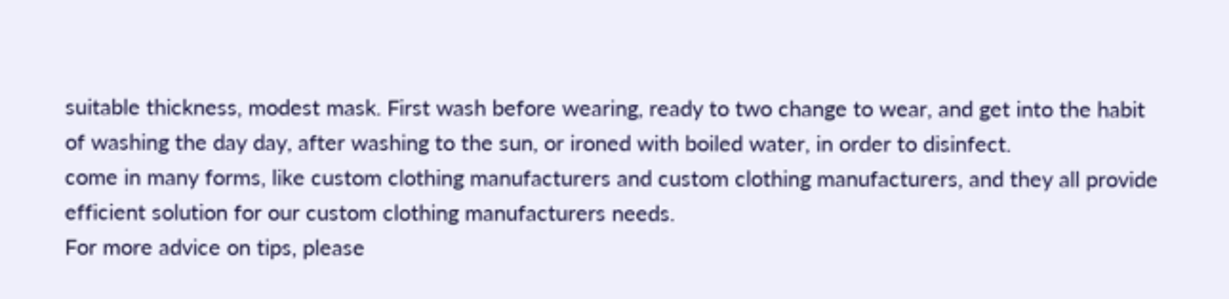suitable thickness, modest mask. First wash before wearing, ready to two change to wear, and get into the habit of washing the day day, after washing to the sun, or ironed with boiled water, in order to disinfect.
come in many forms, like custom clothing manufacturers and custom clothing manufacturers, and they all provide efficient solution for our custom clothing manufacturers needs.
For more advice on tips, please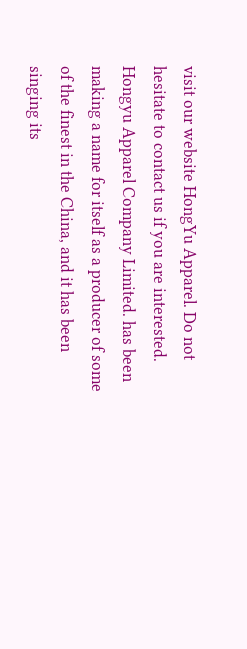visit our website HongYu Apparel. Do not hesitate to contact us if you are interested.
Hongyu Apparel Company Limited. has been making a name for itself as a producer of some of the finest in the China, and it has been singing its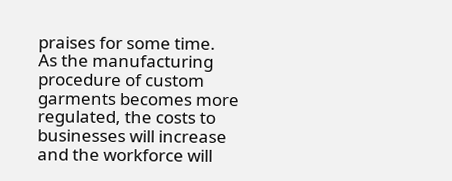praises for some time.
As the manufacturing procedure of custom garments becomes more regulated, the costs to businesses will increase and the workforce will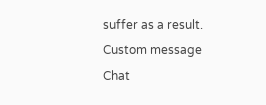suffer as a result.
Custom message
Chat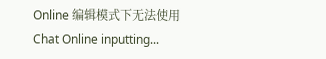Online 编辑模式下无法使用
Chat Online inputting...